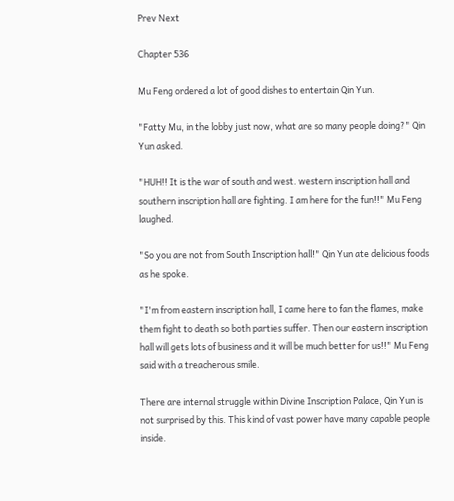Prev Next

Chapter 536

Mu Feng ordered a lot of good dishes to entertain Qin Yun.

"Fatty Mu, in the lobby just now, what are so many people doing?" Qin Yun asked.

"HUH!! It is the war of south and west. western inscription hall and southern inscription hall are fighting. I am here for the fun!!" Mu Feng laughed.

"So you are not from South Inscription hall!" Qin Yun ate delicious foods as he spoke.

"I'm from eastern inscription hall, I came here to fan the flames, make them fight to death so both parties suffer. Then our eastern inscription hall will gets lots of business and it will be much better for us!!" Mu Feng said with a treacherous smile.

There are internal struggle within Divine Inscription Palace, Qin Yun is not surprised by this. This kind of vast power have many capable people inside.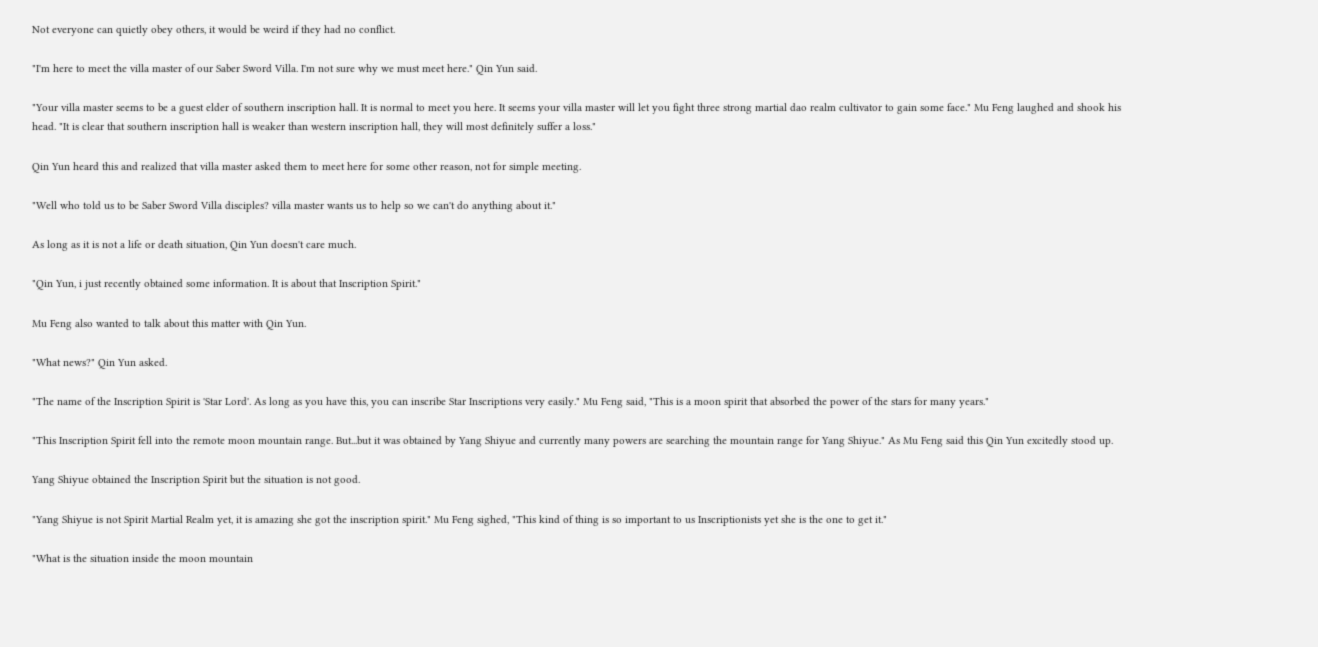Not everyone can quietly obey others, it would be weird if they had no conflict.

"I'm here to meet the villa master of our Saber Sword Villa. I'm not sure why we must meet here." Qin Yun said.

"Your villa master seems to be a guest elder of southern inscription hall. It is normal to meet you here. It seems your villa master will let you fight three strong martial dao realm cultivator to gain some face." Mu Feng laughed and shook his head. "It is clear that southern inscription hall is weaker than western inscription hall, they will most definitely suffer a loss."

Qin Yun heard this and realized that villa master asked them to meet here for some other reason, not for simple meeting.

"Well who told us to be Saber Sword Villa disciples? villa master wants us to help so we can't do anything about it."

As long as it is not a life or death situation, Qin Yun doesn't care much.

"Qin Yun, i just recently obtained some information. It is about that Inscription Spirit."

Mu Feng also wanted to talk about this matter with Qin Yun.

"What news?" Qin Yun asked.

"The name of the Inscription Spirit is 'Star Lord'. As long as you have this, you can inscribe Star Inscriptions very easily." Mu Feng said, "This is a moon spirit that absorbed the power of the stars for many years."

"This Inscription Spirit fell into the remote moon mountain range. But...but it was obtained by Yang Shiyue and currently many powers are searching the mountain range for Yang Shiyue." As Mu Feng said this Qin Yun excitedly stood up.

Yang Shiyue obtained the Inscription Spirit but the situation is not good.

"Yang Shiyue is not Spirit Martial Realm yet, it is amazing she got the inscription spirit." Mu Feng sighed, "This kind of thing is so important to us Inscriptionists yet she is the one to get it."

"What is the situation inside the moon mountain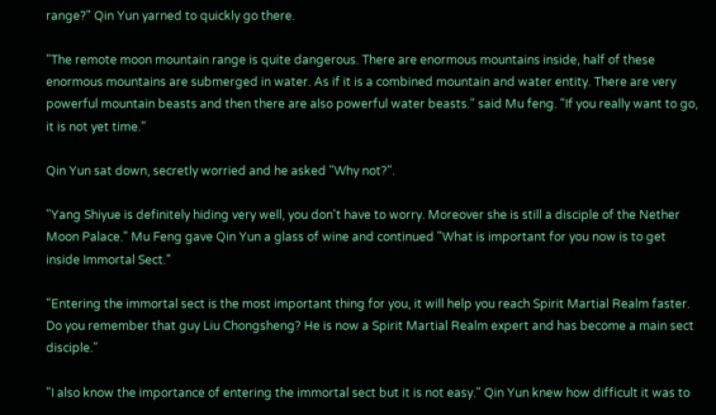range?" Qin Yun yarned to quickly go there.

"The remote moon mountain range is quite dangerous. There are enormous mountains inside, half of these enormous mountains are submerged in water. As if it is a combined mountain and water entity. There are very powerful mountain beasts and then there are also powerful water beasts." said Mu feng. "If you really want to go, it is not yet time."

Qin Yun sat down, secretly worried and he asked "Why not?".

"Yang Shiyue is definitely hiding very well, you don't have to worry. Moreover she is still a disciple of the Nether Moon Palace." Mu Feng gave Qin Yun a glass of wine and continued "What is important for you now is to get inside Immortal Sect."

"Entering the immortal sect is the most important thing for you, it will help you reach Spirit Martial Realm faster. Do you remember that guy Liu Chongsheng? He is now a Spirit Martial Realm expert and has become a main sect disciple."

"I also know the importance of entering the immortal sect but it is not easy." Qin Yun knew how difficult it was to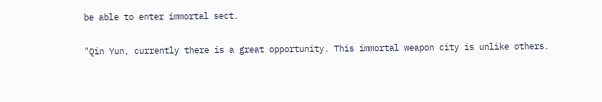be able to enter immortal sect.

"Qin Yun, currently there is a great opportunity. This immortal weapon city is unlike others.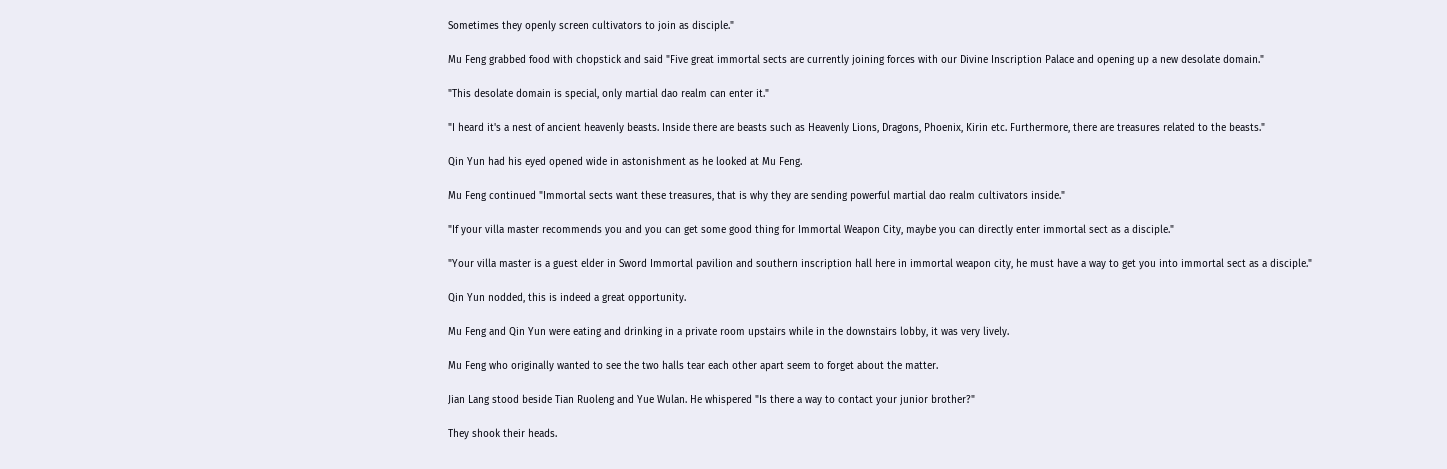Sometimes they openly screen cultivators to join as disciple."

Mu Feng grabbed food with chopstick and said "Five great immortal sects are currently joining forces with our Divine Inscription Palace and opening up a new desolate domain."

"This desolate domain is special, only martial dao realm can enter it."

"I heard it's a nest of ancient heavenly beasts. Inside there are beasts such as Heavenly Lions, Dragons, Phoenix, Kirin etc. Furthermore, there are treasures related to the beasts."

Qin Yun had his eyed opened wide in astonishment as he looked at Mu Feng.

Mu Feng continued "Immortal sects want these treasures, that is why they are sending powerful martial dao realm cultivators inside."

"If your villa master recommends you and you can get some good thing for Immortal Weapon City, maybe you can directly enter immortal sect as a disciple."

"Your villa master is a guest elder in Sword Immortal pavilion and southern inscription hall here in immortal weapon city, he must have a way to get you into immortal sect as a disciple."

Qin Yun nodded, this is indeed a great opportunity.

Mu Feng and Qin Yun were eating and drinking in a private room upstairs while in the downstairs lobby, it was very lively.

Mu Feng who originally wanted to see the two halls tear each other apart seem to forget about the matter.

Jian Lang stood beside Tian Ruoleng and Yue Wulan. He whispered "Is there a way to contact your junior brother?"

They shook their heads.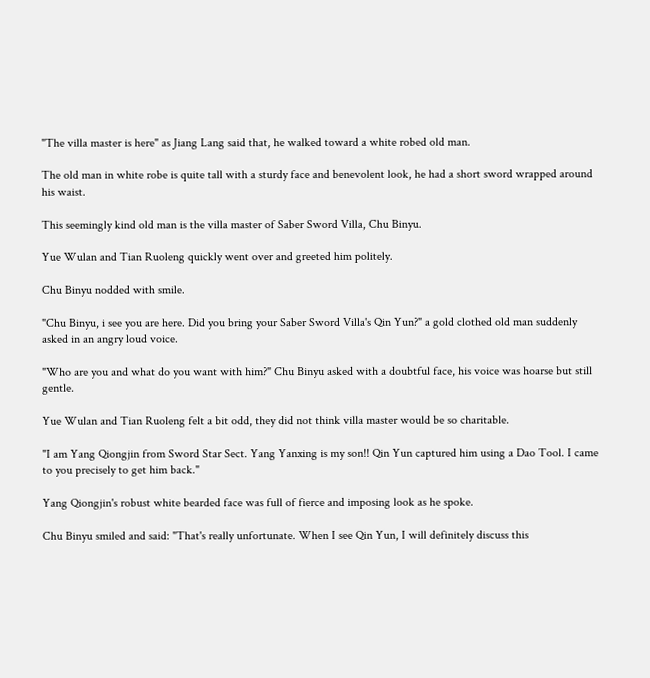"The villa master is here" as Jiang Lang said that, he walked toward a white robed old man.

The old man in white robe is quite tall with a sturdy face and benevolent look, he had a short sword wrapped around his waist.

This seemingly kind old man is the villa master of Saber Sword Villa, Chu Binyu.

Yue Wulan and Tian Ruoleng quickly went over and greeted him politely.

Chu Binyu nodded with smile.

"Chu Binyu, i see you are here. Did you bring your Saber Sword Villa's Qin Yun?" a gold clothed old man suddenly asked in an angry loud voice.

"Who are you and what do you want with him?" Chu Binyu asked with a doubtful face, his voice was hoarse but still gentle.

Yue Wulan and Tian Ruoleng felt a bit odd, they did not think villa master would be so charitable.

"I am Yang Qiongjin from Sword Star Sect. Yang Yanxing is my son!! Qin Yun captured him using a Dao Tool. I came to you precisely to get him back."

Yang Qiongjin's robust white bearded face was full of fierce and imposing look as he spoke.

Chu Binyu smiled and said: "That's really unfortunate. When I see Qin Yun, I will definitely discuss this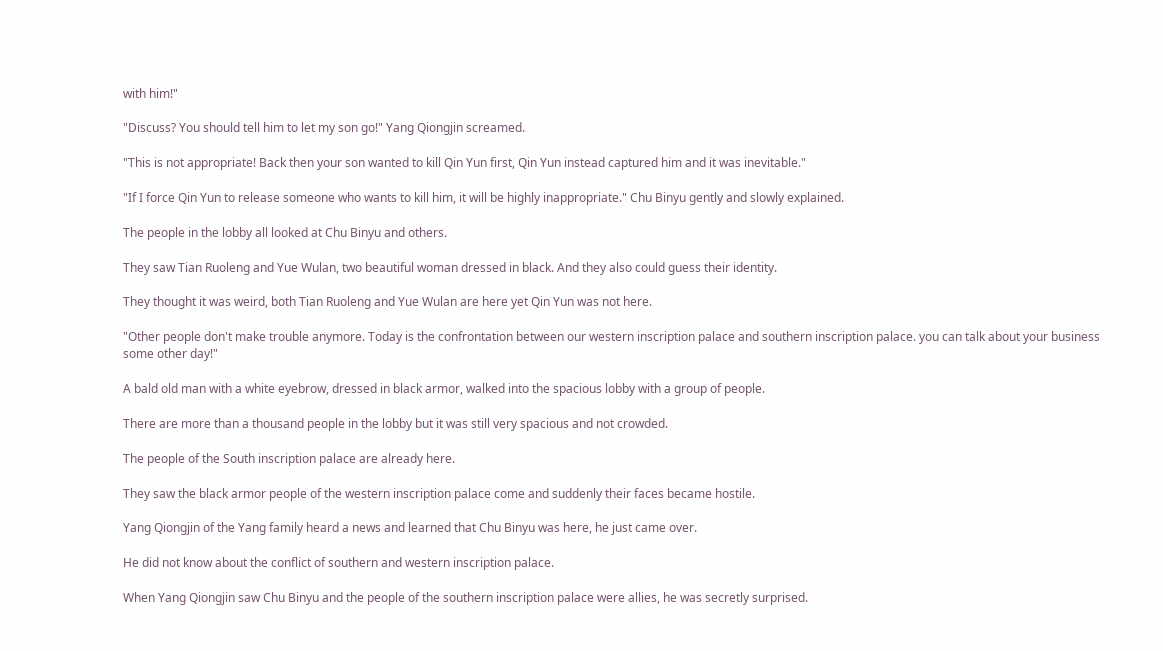with him!"

"Discuss? You should tell him to let my son go!" Yang Qiongjin screamed.

"This is not appropriate! Back then your son wanted to kill Qin Yun first, Qin Yun instead captured him and it was inevitable."

"If I force Qin Yun to release someone who wants to kill him, it will be highly inappropriate." Chu Binyu gently and slowly explained.

The people in the lobby all looked at Chu Binyu and others.

They saw Tian Ruoleng and Yue Wulan, two beautiful woman dressed in black. And they also could guess their identity.

They thought it was weird, both Tian Ruoleng and Yue Wulan are here yet Qin Yun was not here.

"Other people don't make trouble anymore. Today is the confrontation between our western inscription palace and southern inscription palace. you can talk about your business some other day!"

A bald old man with a white eyebrow, dressed in black armor, walked into the spacious lobby with a group of people.

There are more than a thousand people in the lobby but it was still very spacious and not crowded.

The people of the South inscription palace are already here.

They saw the black armor people of the western inscription palace come and suddenly their faces became hostile.

Yang Qiongjin of the Yang family heard a news and learned that Chu Binyu was here, he just came over.

He did not know about the conflict of southern and western inscription palace.

When Yang Qiongjin saw Chu Binyu and the people of the southern inscription palace were allies, he was secretly surprised.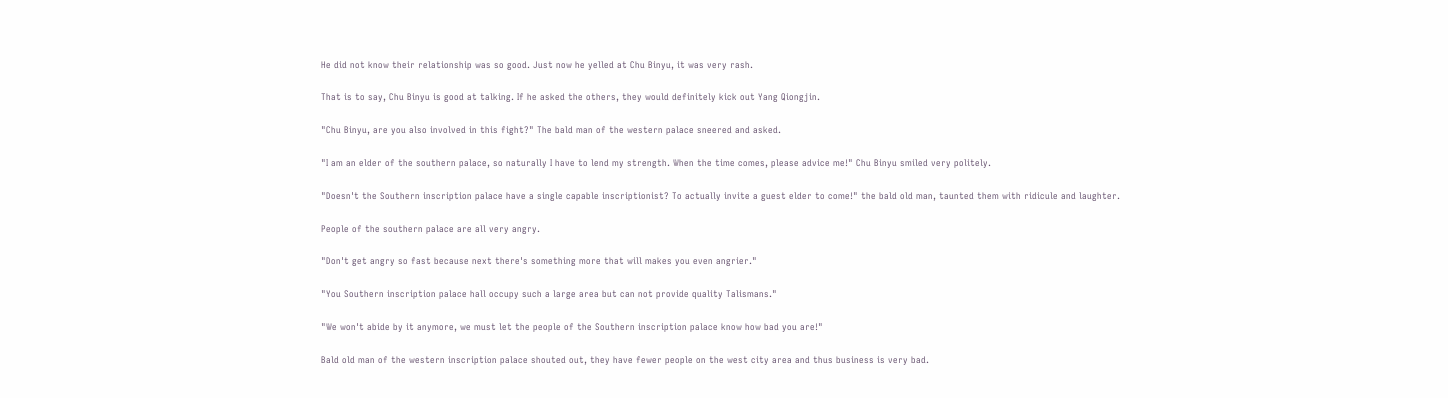He did not know their relationship was so good. Just now he yelled at Chu Binyu, it was very rash.

That is to say, Chu Binyu is good at talking. If he asked the others, they would definitely kick out Yang Qiongjin.

"Chu Binyu, are you also involved in this fight?" The bald man of the western palace sneered and asked.

"I am an elder of the southern palace, so naturally I have to lend my strength. When the time comes, please advice me!" Chu Binyu smiled very politely.

"Doesn't the Southern inscription palace have a single capable inscriptionist? To actually invite a guest elder to come!" the bald old man, taunted them with ridicule and laughter.

People of the southern palace are all very angry.

"Don't get angry so fast because next there's something more that will makes you even angrier."

"You Southern inscription palace hall occupy such a large area but can not provide quality Talismans."

"We won't abide by it anymore, we must let the people of the Southern inscription palace know how bad you are!"

Bald old man of the western inscription palace shouted out, they have fewer people on the west city area and thus business is very bad.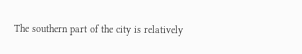The southern part of the city is relatively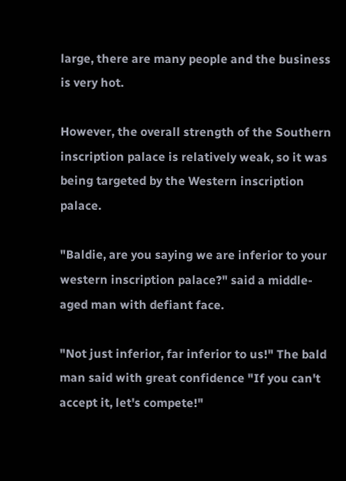large, there are many people and the business is very hot.

However, the overall strength of the Southern inscription palace is relatively weak, so it was being targeted by the Western inscription palace.

"Baldie, are you saying we are inferior to your western inscription palace?" said a middle-aged man with defiant face.

"Not just inferior, far inferior to us!" The bald man said with great confidence "If you can't accept it, let's compete!"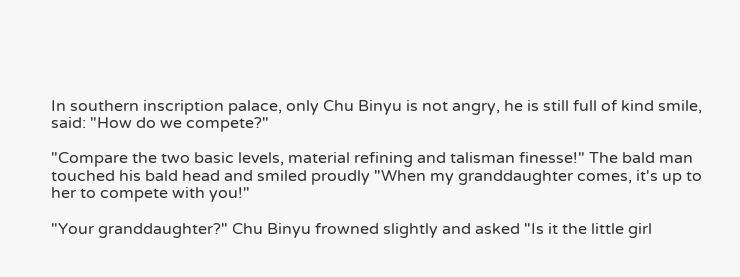In southern inscription palace, only Chu Binyu is not angry, he is still full of kind smile, said: "How do we compete?"

"Compare the two basic levels, material refining and talisman finesse!" The bald man touched his bald head and smiled proudly "When my granddaughter comes, it's up to her to compete with you!"

"Your granddaughter?" Chu Binyu frowned slightly and asked "Is it the little girl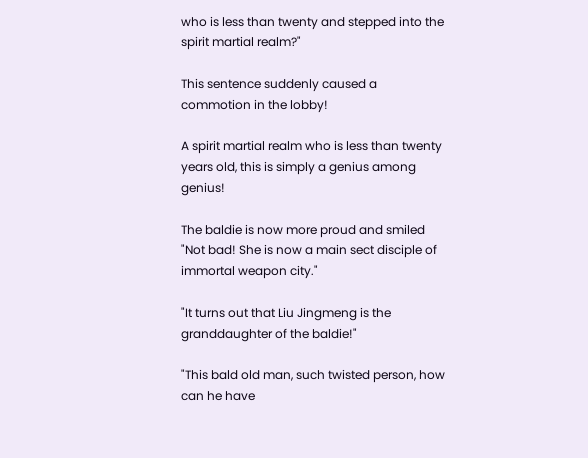who is less than twenty and stepped into the spirit martial realm?"

This sentence suddenly caused a commotion in the lobby!

A spirit martial realm who is less than twenty years old, this is simply a genius among genius!

The baldie is now more proud and smiled "Not bad! She is now a main sect disciple of immortal weapon city."

"It turns out that Liu Jingmeng is the granddaughter of the baldie!"

"This bald old man, such twisted person, how can he have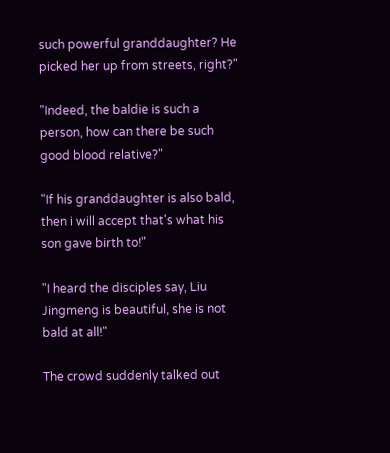such powerful granddaughter? He picked her up from streets, right?"

"Indeed, the baldie is such a person, how can there be such good blood relative?"

"If his granddaughter is also bald, then i will accept that's what his son gave birth to!"

"I heard the disciples say, Liu Jingmeng is beautiful, she is not bald at all!"

The crowd suddenly talked out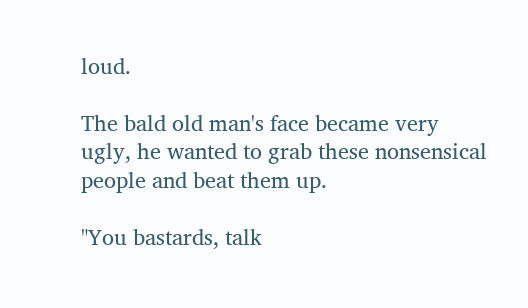loud.

The bald old man's face became very ugly, he wanted to grab these nonsensical people and beat them up.

"You bastards, talk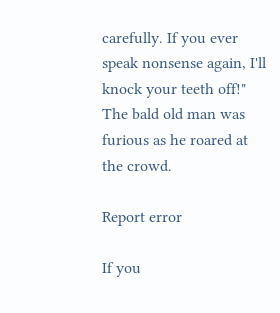carefully. If you ever speak nonsense again, I'll knock your teeth off!" The bald old man was furious as he roared at the crowd.

Report error

If you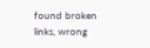found broken links, wrong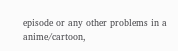episode or any other problems in a anime/cartoon,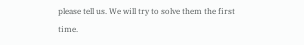please tell us. We will try to solve them the first time.